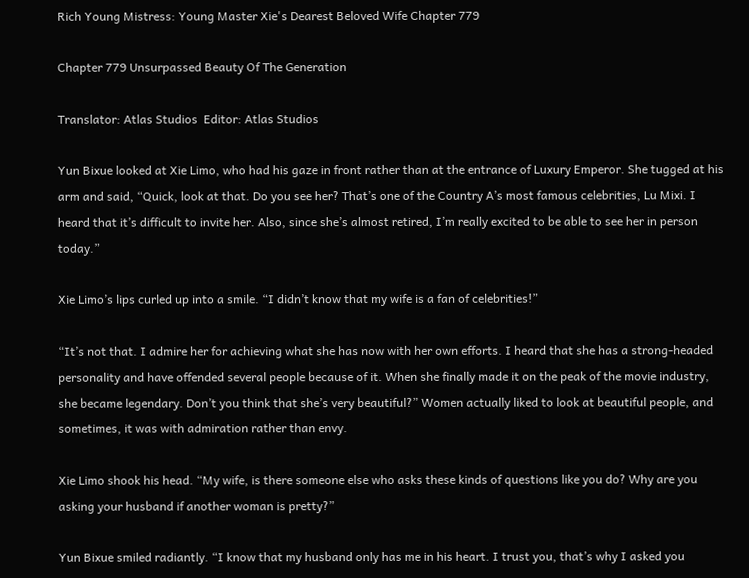Rich Young Mistress: Young Master Xie's Dearest Beloved Wife Chapter 779

Chapter 779 Unsurpassed Beauty Of The Generation

Translator: Atlas Studios  Editor: Atlas Studios

Yun Bixue looked at Xie Limo, who had his gaze in front rather than at the entrance of Luxury Emperor. She tugged at his arm and said, “Quick, look at that. Do you see her? That’s one of the Country A’s most famous celebrities, Lu Mixi. I heard that it’s difficult to invite her. Also, since she’s almost retired, I’m really excited to be able to see her in person today.”

Xie Limo’s lips curled up into a smile. “I didn’t know that my wife is a fan of celebrities!”

“It’s not that. I admire her for achieving what she has now with her own efforts. I heard that she has a strong-headed personality and have offended several people because of it. When she finally made it on the peak of the movie industry, she became legendary. Don’t you think that she’s very beautiful?” Women actually liked to look at beautiful people, and sometimes, it was with admiration rather than envy.

Xie Limo shook his head. “My wife, is there someone else who asks these kinds of questions like you do? Why are you asking your husband if another woman is pretty?”

Yun Bixue smiled radiantly. “I know that my husband only has me in his heart. I trust you, that’s why I asked you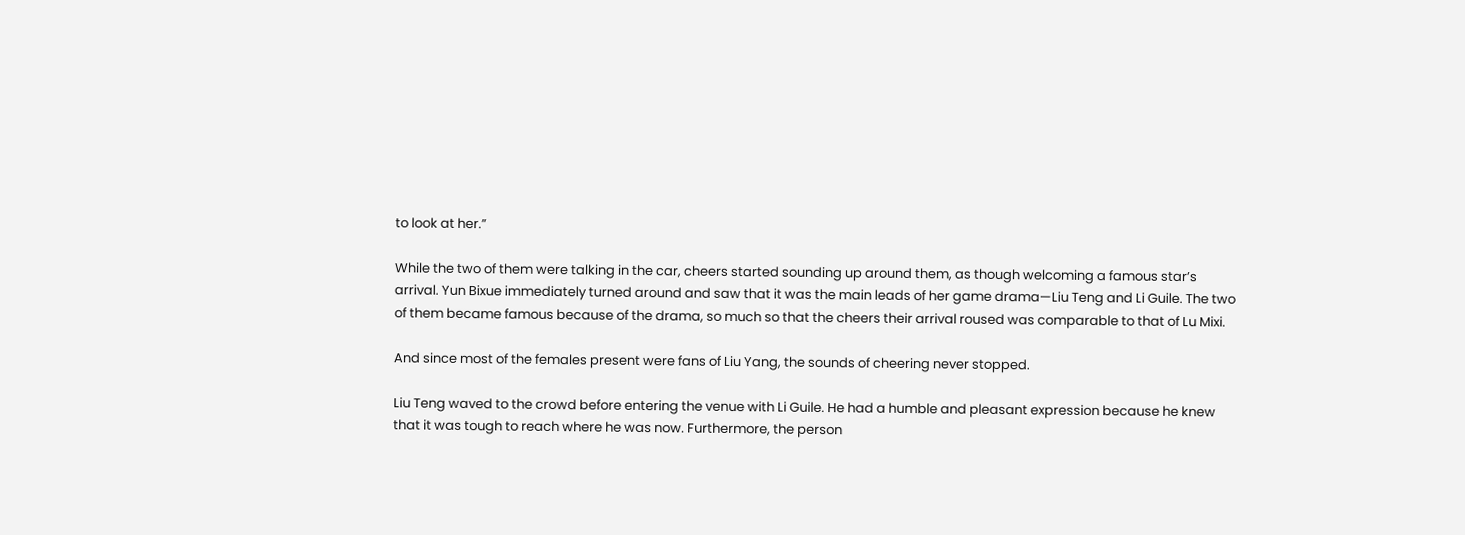to look at her.”

While the two of them were talking in the car, cheers started sounding up around them, as though welcoming a famous star’s arrival. Yun Bixue immediately turned around and saw that it was the main leads of her game drama—Liu Teng and Li Guile. The two of them became famous because of the drama, so much so that the cheers their arrival roused was comparable to that of Lu Mixi.

And since most of the females present were fans of Liu Yang, the sounds of cheering never stopped.

Liu Teng waved to the crowd before entering the venue with Li Guile. He had a humble and pleasant expression because he knew that it was tough to reach where he was now. Furthermore, the person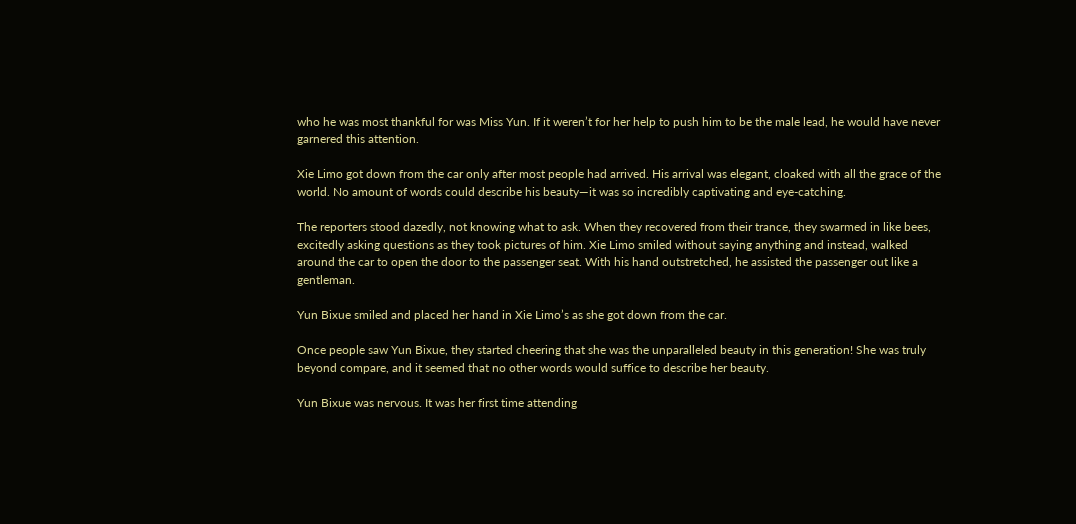who he was most thankful for was Miss Yun. If it weren’t for her help to push him to be the male lead, he would have never garnered this attention.

Xie Limo got down from the car only after most people had arrived. His arrival was elegant, cloaked with all the grace of the world. No amount of words could describe his beauty—it was so incredibly captivating and eye-catching.

The reporters stood dazedly, not knowing what to ask. When they recovered from their trance, they swarmed in like bees, excitedly asking questions as they took pictures of him. Xie Limo smiled without saying anything and instead, walked around the car to open the door to the passenger seat. With his hand outstretched, he assisted the passenger out like a gentleman.

Yun Bixue smiled and placed her hand in Xie Limo’s as she got down from the car.

Once people saw Yun Bixue, they started cheering that she was the unparalleled beauty in this generation! She was truly beyond compare, and it seemed that no other words would suffice to describe her beauty.

Yun Bixue was nervous. It was her first time attending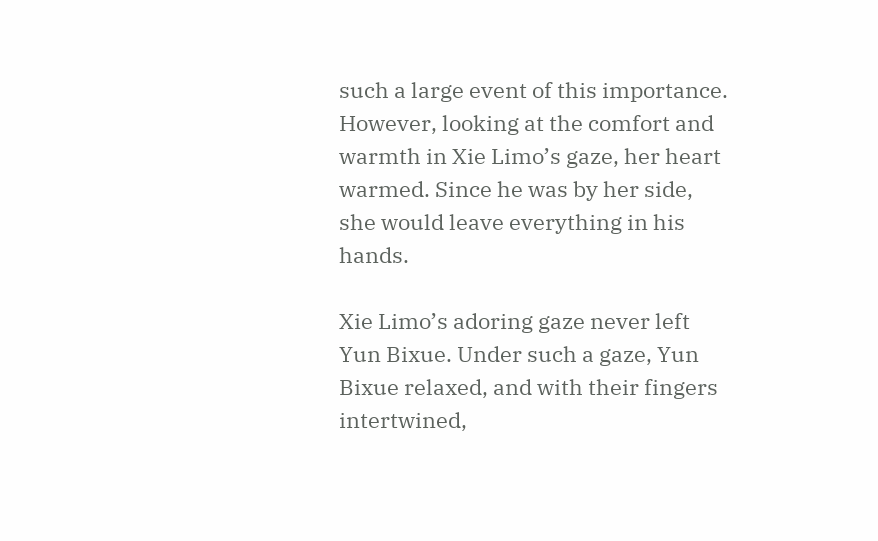such a large event of this importance. However, looking at the comfort and warmth in Xie Limo’s gaze, her heart warmed. Since he was by her side, she would leave everything in his hands.

Xie Limo’s adoring gaze never left Yun Bixue. Under such a gaze, Yun Bixue relaxed, and with their fingers intertwined,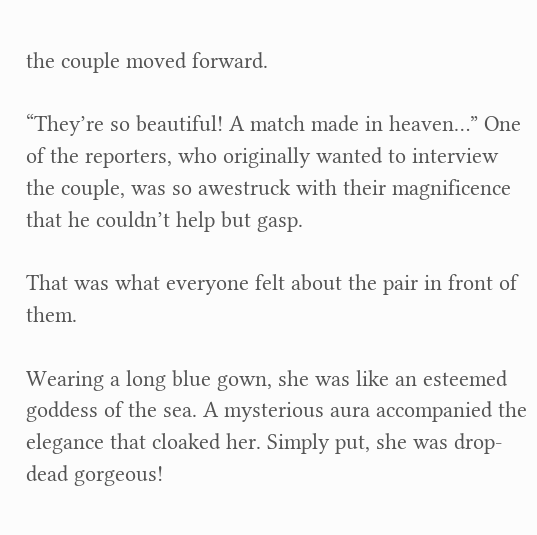the couple moved forward.

“They’re so beautiful! A match made in heaven…” One of the reporters, who originally wanted to interview the couple, was so awestruck with their magnificence that he couldn’t help but gasp.

That was what everyone felt about the pair in front of them.

Wearing a long blue gown, she was like an esteemed goddess of the sea. A mysterious aura accompanied the elegance that cloaked her. Simply put, she was drop-dead gorgeous!